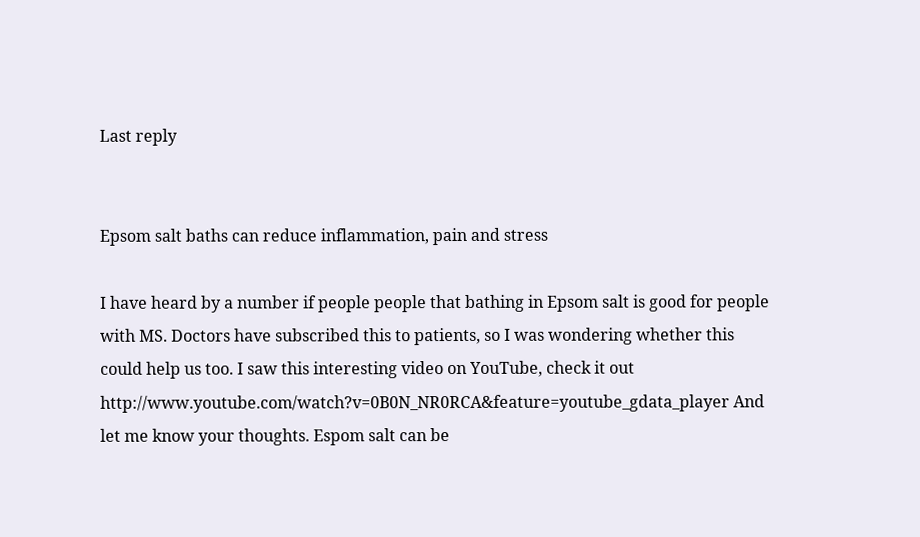Last reply


Epsom salt baths can reduce inflammation, pain and stress

I have heard by a number if people people that bathing in Epsom salt is good for people with MS. Doctors have subscribed this to patients, so I was wondering whether this could help us too. I saw this interesting video on YouTube, check it out http://www.youtube.com/watch?v=0B0N_NR0RCA&feature=youtube_gdata_player And let me know your thoughts. Espom salt can be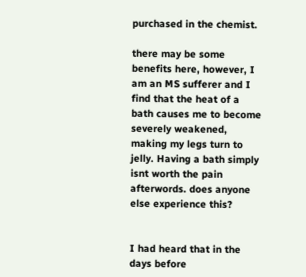purchased in the chemist.

there may be some benefits here, however, I am an MS sufferer and I find that the heat of a bath causes me to become severely weakened, making my legs turn to jelly. Having a bath simply isnt worth the pain afterwords. does anyone else experience this?


I had heard that in the days before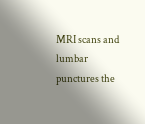MRI scans and lumbar punctures the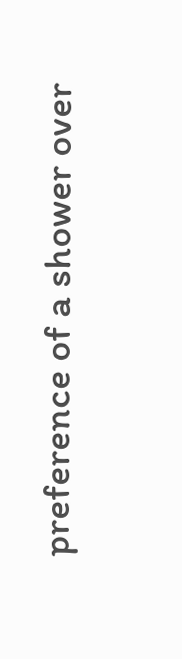preference of a shower over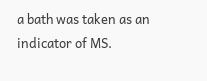a bath was taken as an indicator of MS.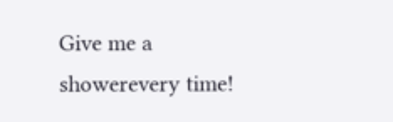Give me a showerevery time!